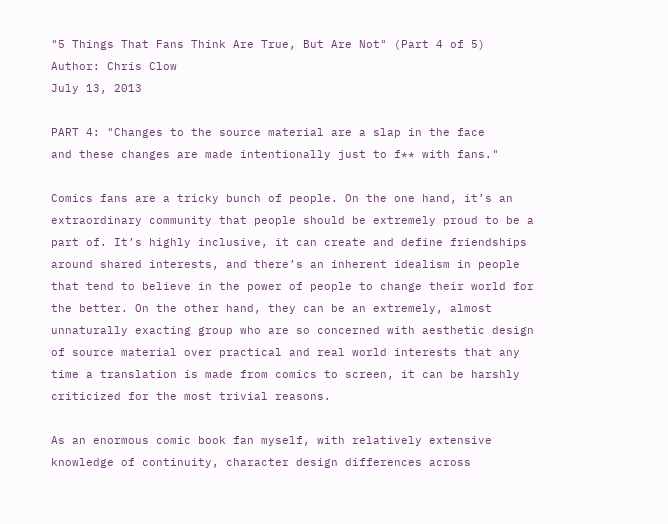"5 Things That Fans Think Are True, But Are Not" (Part 4 of 5)
Author: Chris Clow
July 13, 2013

PART 4: "Changes to the source material are a slap in the face
and these changes are made intentionally just to f** with fans."

Comics fans are a tricky bunch of people. On the one hand, it’s an extraordinary community that people should be extremely proud to be a part of. It’s highly inclusive, it can create and define friendships around shared interests, and there’s an inherent idealism in people that tend to believe in the power of people to change their world for the better. On the other hand, they can be an extremely, almost unnaturally exacting group who are so concerned with aesthetic design of source material over practical and real world interests that any time a translation is made from comics to screen, it can be harshly criticized for the most trivial reasons.

As an enormous comic book fan myself, with relatively extensive knowledge of continuity, character design differences across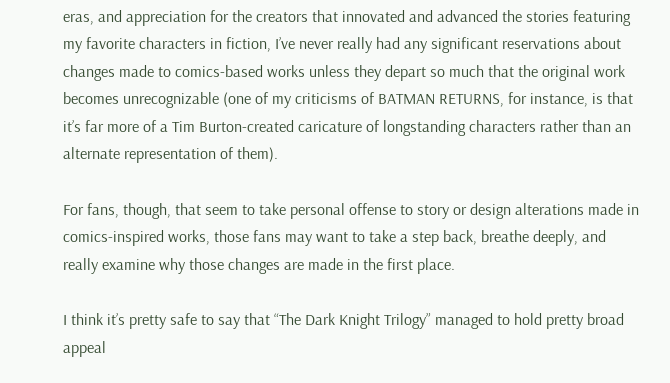eras, and appreciation for the creators that innovated and advanced the stories featuring my favorite characters in fiction, I’ve never really had any significant reservations about changes made to comics-based works unless they depart so much that the original work becomes unrecognizable (one of my criticisms of BATMAN RETURNS, for instance, is that it’s far more of a Tim Burton-created caricature of longstanding characters rather than an alternate representation of them).

For fans, though, that seem to take personal offense to story or design alterations made in comics-inspired works, those fans may want to take a step back, breathe deeply, and really examine why those changes are made in the first place.

I think it’s pretty safe to say that “The Dark Knight Trilogy” managed to hold pretty broad appeal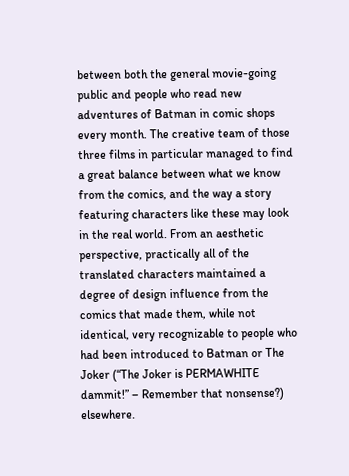between both the general movie-going public and people who read new adventures of Batman in comic shops every month. The creative team of those three films in particular managed to find a great balance between what we know from the comics, and the way a story featuring characters like these may look in the real world. From an aesthetic perspective, practically all of the translated characters maintained a degree of design influence from the comics that made them, while not identical, very recognizable to people who had been introduced to Batman or The Joker (“The Joker is PERMAWHITE dammit!” – Remember that nonsense?) elsewhere.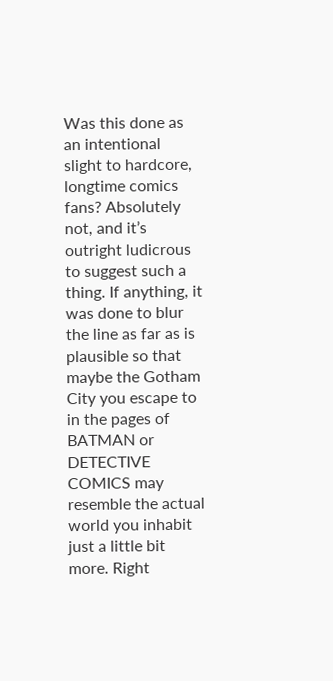Was this done as an intentional slight to hardcore, longtime comics fans? Absolutely not, and it’s outright ludicrous to suggest such a thing. If anything, it was done to blur the line as far as is plausible so that maybe the Gotham City you escape to in the pages of BATMAN or DETECTIVE COMICS may resemble the actual world you inhabit just a little bit more. Right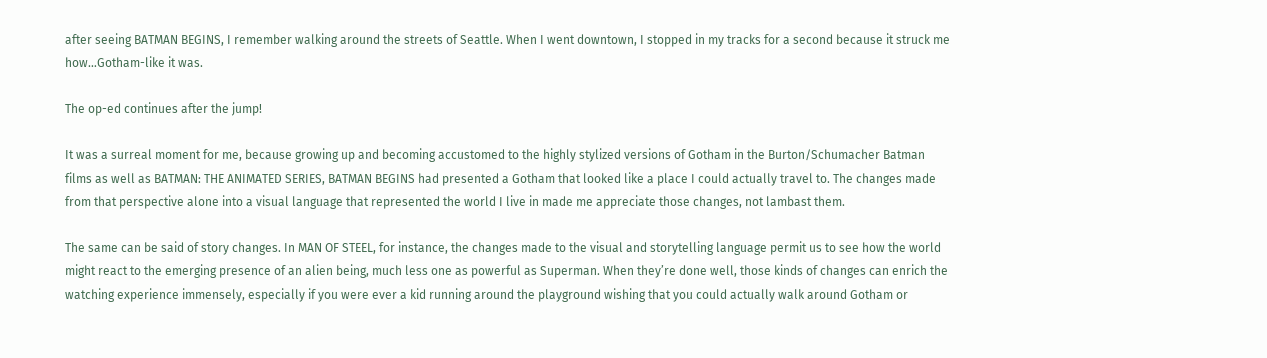after seeing BATMAN BEGINS, I remember walking around the streets of Seattle. When I went downtown, I stopped in my tracks for a second because it struck me how…Gotham-like it was.

The op-ed continues after the jump!

It was a surreal moment for me, because growing up and becoming accustomed to the highly stylized versions of Gotham in the Burton/Schumacher Batman films as well as BATMAN: THE ANIMATED SERIES, BATMAN BEGINS had presented a Gotham that looked like a place I could actually travel to. The changes made from that perspective alone into a visual language that represented the world I live in made me appreciate those changes, not lambast them.

The same can be said of story changes. In MAN OF STEEL, for instance, the changes made to the visual and storytelling language permit us to see how the world might react to the emerging presence of an alien being, much less one as powerful as Superman. When they’re done well, those kinds of changes can enrich the watching experience immensely, especially if you were ever a kid running around the playground wishing that you could actually walk around Gotham or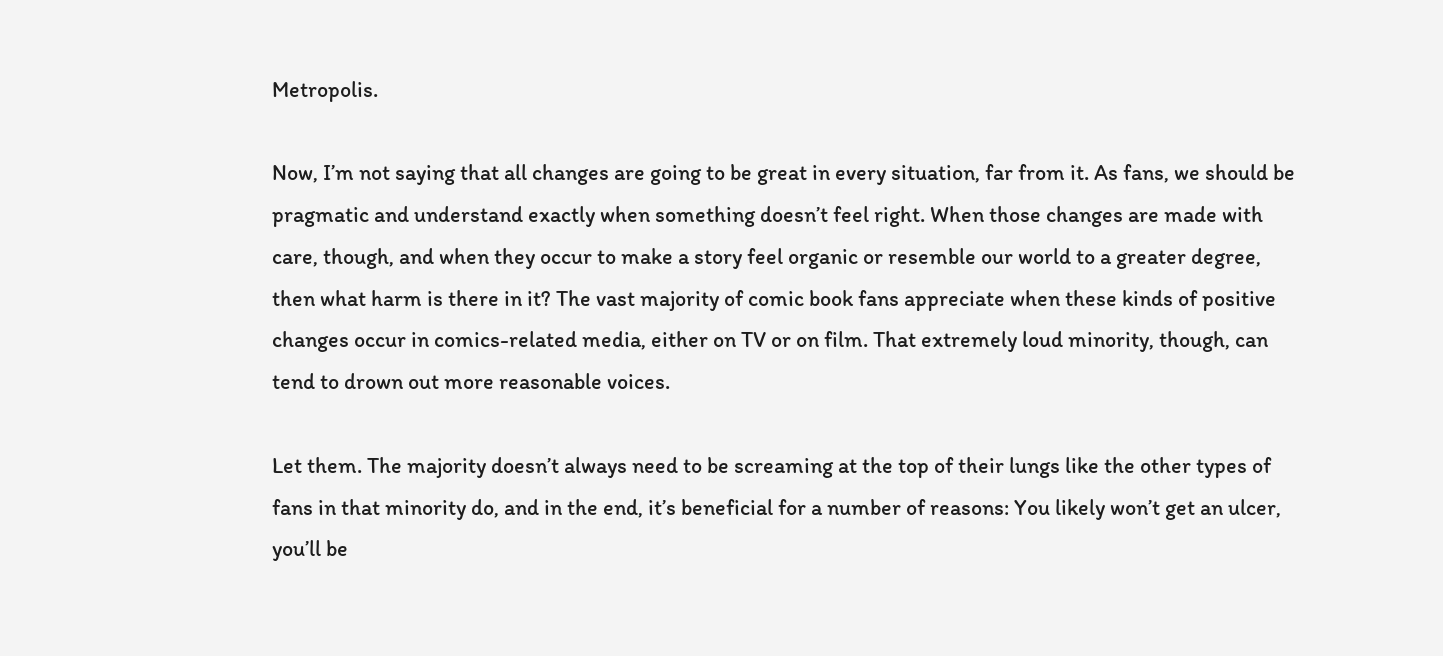Metropolis.

Now, I’m not saying that all changes are going to be great in every situation, far from it. As fans, we should be pragmatic and understand exactly when something doesn’t feel right. When those changes are made with care, though, and when they occur to make a story feel organic or resemble our world to a greater degree, then what harm is there in it? The vast majority of comic book fans appreciate when these kinds of positive changes occur in comics-related media, either on TV or on film. That extremely loud minority, though, can tend to drown out more reasonable voices.

Let them. The majority doesn’t always need to be screaming at the top of their lungs like the other types of fans in that minority do, and in the end, it’s beneficial for a number of reasons: You likely won’t get an ulcer, you’ll be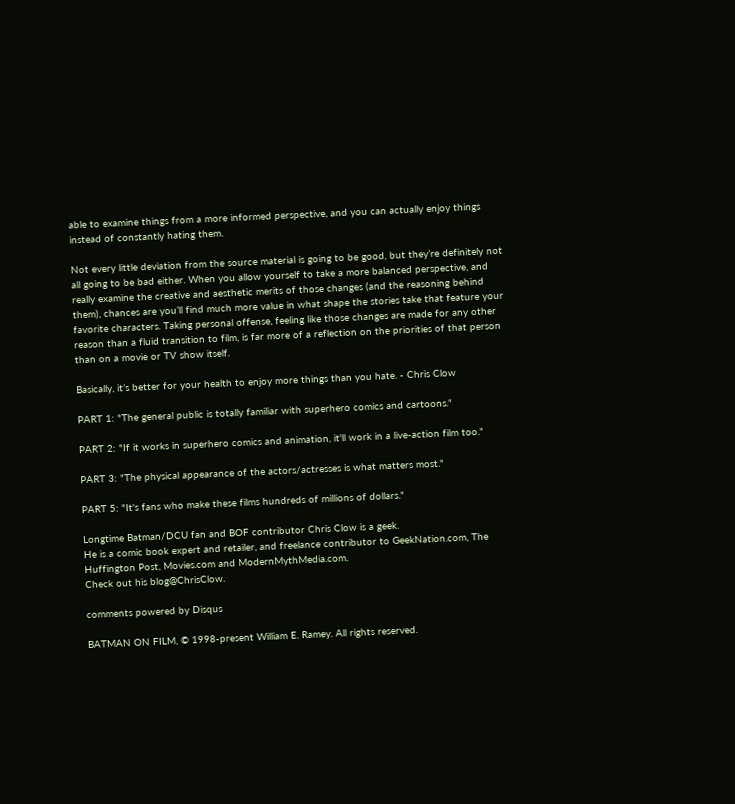able to examine things from a more informed perspective, and you can actually enjoy things instead of constantly hating them.

Not every little deviation from the source material is going to be good, but they’re definitely not all going to be bad either. When you allow yourself to take a more balanced perspective, and really examine the creative and aesthetic merits of those changes (and the reasoning behind them), chances are you’ll find much more value in what shape the stories take that feature your favorite characters. Taking personal offense, feeling like those changes are made for any other reason than a fluid transition to film, is far more of a reflection on the priorities of that person than on a movie or TV show itself.

Basically, it’s better for your health to enjoy more things than you hate. - Chris Clow

PART 1: "The general public is totally familiar with superhero comics and cartoons."

PART 2: "If it works in superhero comics and animation, it'll work in a live-action film too."

PART 3: "The physical appearance of the actors/actresses is what matters most."

PART 5: "It's fans who make these films hundreds of millions of dollars."

Longtime Batman/DCU fan and BOF contributor Chris Clow is a geek.
He is a comic book expert and retailer, and freelance contributor to GeekNation.com, The Huffington Post, Movies.com and ModernMythMedia.com.
Check out his blog@ChrisClow.

comments powered by Disqus

BATMAN ON FILM, © 1998-present William E. Ramey. All rights reserved.